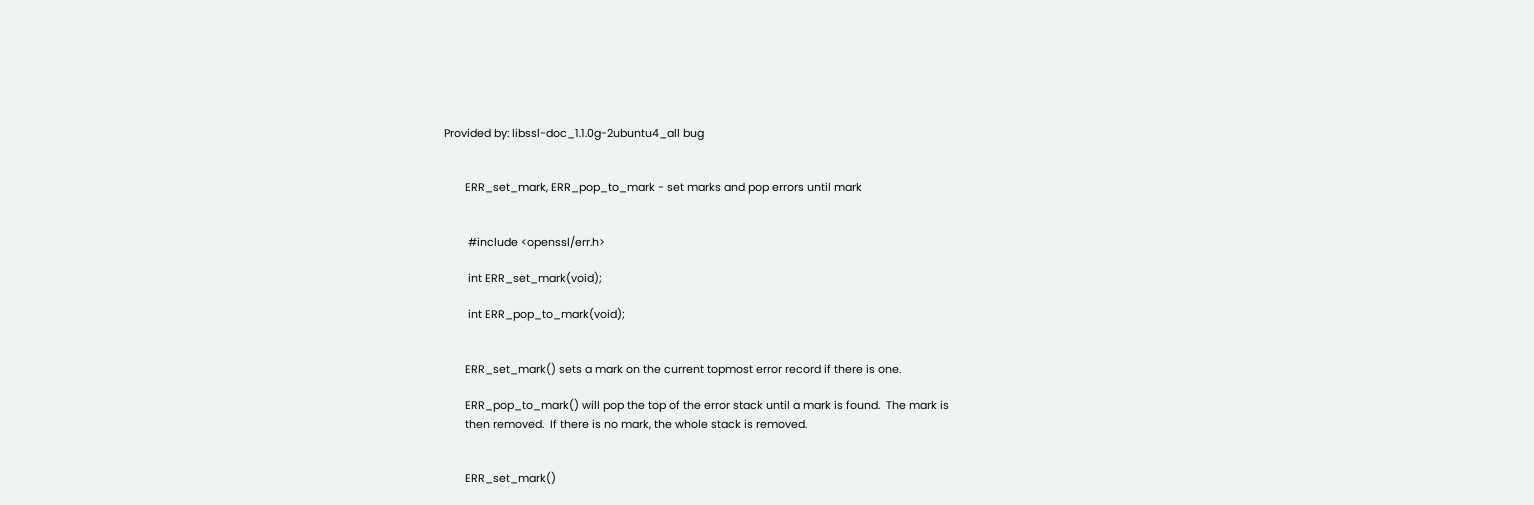Provided by: libssl-doc_1.1.0g-2ubuntu4_all bug


       ERR_set_mark, ERR_pop_to_mark - set marks and pop errors until mark


        #include <openssl/err.h>

        int ERR_set_mark(void);

        int ERR_pop_to_mark(void);


       ERR_set_mark() sets a mark on the current topmost error record if there is one.

       ERR_pop_to_mark() will pop the top of the error stack until a mark is found.  The mark is
       then removed.  If there is no mark, the whole stack is removed.


       ERR_set_mark()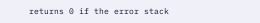returns 0 if the error stack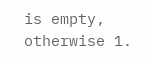is empty, otherwise 1.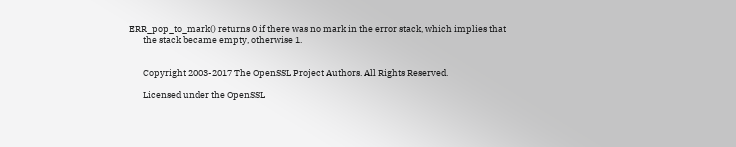ERR_pop_to_mark() returns 0 if there was no mark in the error stack, which implies that
       the stack became empty, otherwise 1.


       Copyright 2003-2017 The OpenSSL Project Authors. All Rights Reserved.

       Licensed under the OpenSSL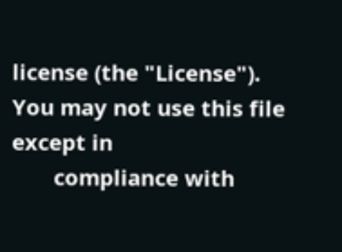license (the "License").  You may not use this file except in
       compliance with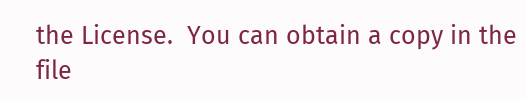the License.  You can obtain a copy in the file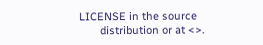LICENSE in the source
       distribution or at <>.